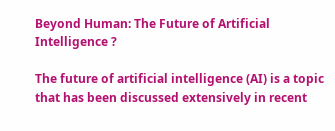Beyond Human: The Future of Artificial Intelligence ?

The future of artificial intelligence (AI) is a topic that has been discussed extensively in recent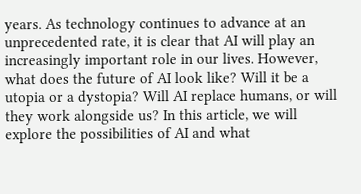years. As technology continues to advance at an unprecedented rate, it is clear that AI will play an increasingly important role in our lives. However, what does the future of AI look like? Will it be a utopia or a dystopia? Will AI replace humans, or will they work alongside us? In this article, we will explore the possibilities of AI and what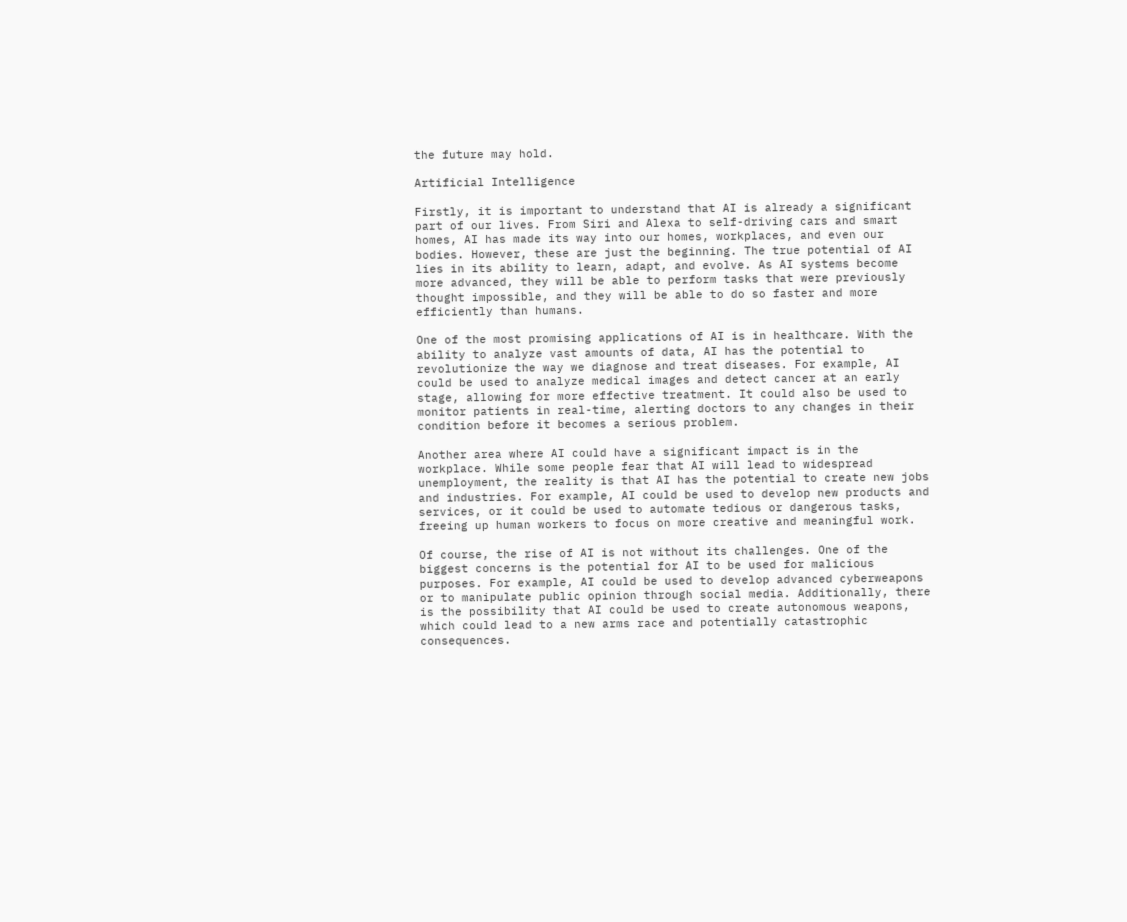the future may hold.

Artificial Intelligence

Firstly, it is important to understand that AI is already a significant part of our lives. From Siri and Alexa to self-driving cars and smart homes, AI has made its way into our homes, workplaces, and even our bodies. However, these are just the beginning. The true potential of AI lies in its ability to learn, adapt, and evolve. As AI systems become more advanced, they will be able to perform tasks that were previously thought impossible, and they will be able to do so faster and more efficiently than humans.

One of the most promising applications of AI is in healthcare. With the ability to analyze vast amounts of data, AI has the potential to revolutionize the way we diagnose and treat diseases. For example, AI could be used to analyze medical images and detect cancer at an early stage, allowing for more effective treatment. It could also be used to monitor patients in real-time, alerting doctors to any changes in their condition before it becomes a serious problem.

Another area where AI could have a significant impact is in the workplace. While some people fear that AI will lead to widespread unemployment, the reality is that AI has the potential to create new jobs and industries. For example, AI could be used to develop new products and services, or it could be used to automate tedious or dangerous tasks, freeing up human workers to focus on more creative and meaningful work.

Of course, the rise of AI is not without its challenges. One of the biggest concerns is the potential for AI to be used for malicious purposes. For example, AI could be used to develop advanced cyberweapons or to manipulate public opinion through social media. Additionally, there is the possibility that AI could be used to create autonomous weapons, which could lead to a new arms race and potentially catastrophic consequences.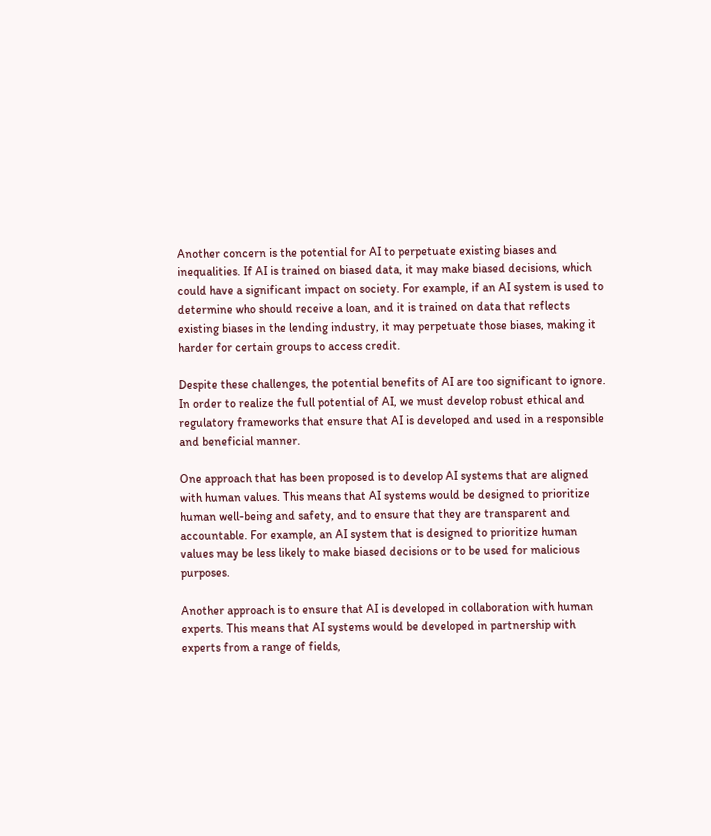Another concern is the potential for AI to perpetuate existing biases and inequalities. If AI is trained on biased data, it may make biased decisions, which could have a significant impact on society. For example, if an AI system is used to determine who should receive a loan, and it is trained on data that reflects existing biases in the lending industry, it may perpetuate those biases, making it harder for certain groups to access credit.

Despite these challenges, the potential benefits of AI are too significant to ignore. In order to realize the full potential of AI, we must develop robust ethical and regulatory frameworks that ensure that AI is developed and used in a responsible and beneficial manner.

One approach that has been proposed is to develop AI systems that are aligned with human values. This means that AI systems would be designed to prioritize human well-being and safety, and to ensure that they are transparent and accountable. For example, an AI system that is designed to prioritize human values may be less likely to make biased decisions or to be used for malicious purposes.

Another approach is to ensure that AI is developed in collaboration with human experts. This means that AI systems would be developed in partnership with experts from a range of fields,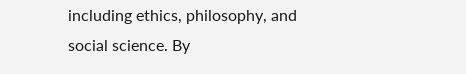including ethics, philosophy, and social science. By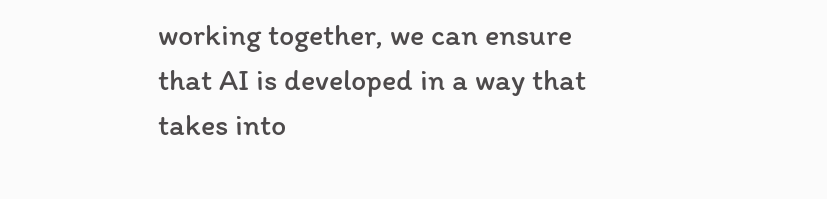working together, we can ensure that AI is developed in a way that takes into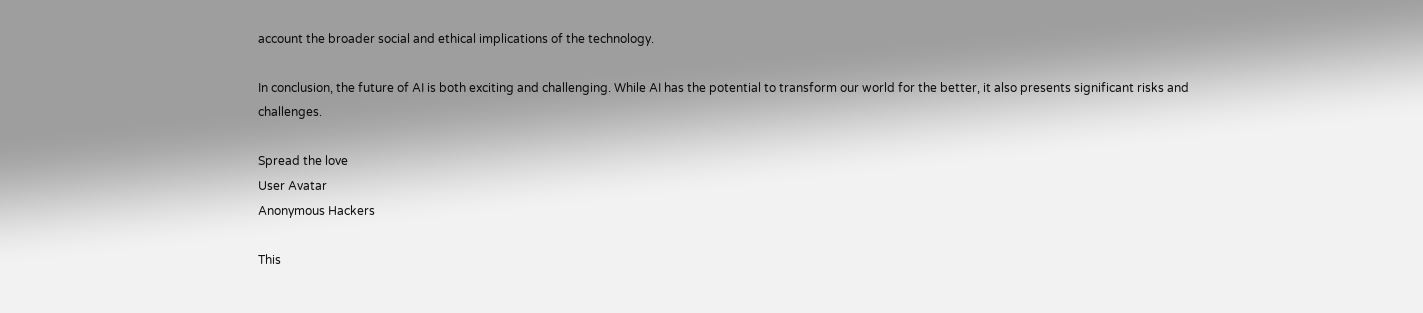account the broader social and ethical implications of the technology.

In conclusion, the future of AI is both exciting and challenging. While AI has the potential to transform our world for the better, it also presents significant risks and challenges.

Spread the love
User Avatar
Anonymous Hackers

This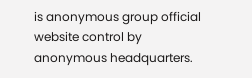is anonymous group official website control by anonymous headquarters.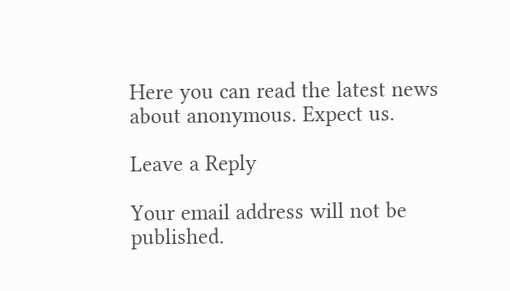Here you can read the latest news about anonymous. Expect us.

Leave a Reply

Your email address will not be published.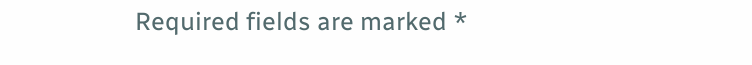Required fields are marked *